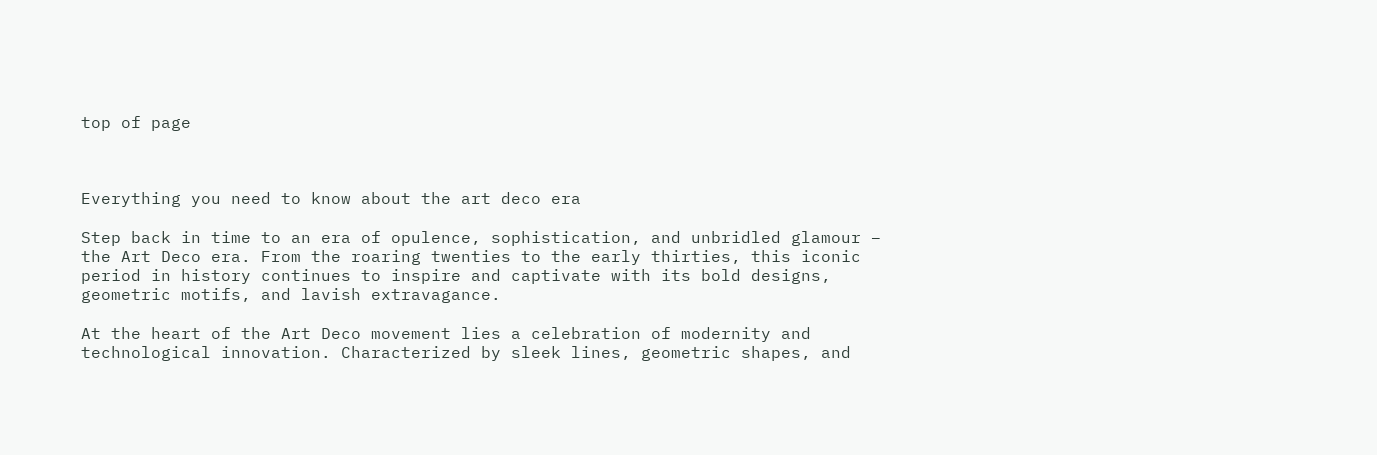top of page



Everything you need to know about the art deco era

Step back in time to an era of opulence, sophistication, and unbridled glamour – the Art Deco era. From the roaring twenties to the early thirties, this iconic period in history continues to inspire and captivate with its bold designs, geometric motifs, and lavish extravagance.

At the heart of the Art Deco movement lies a celebration of modernity and technological innovation. Characterized by sleek lines, geometric shapes, and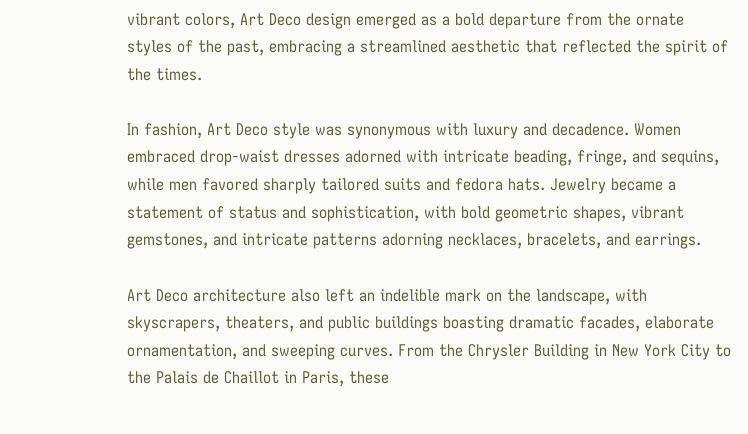vibrant colors, Art Deco design emerged as a bold departure from the ornate styles of the past, embracing a streamlined aesthetic that reflected the spirit of the times.

In fashion, Art Deco style was synonymous with luxury and decadence. Women embraced drop-waist dresses adorned with intricate beading, fringe, and sequins, while men favored sharply tailored suits and fedora hats. Jewelry became a statement of status and sophistication, with bold geometric shapes, vibrant gemstones, and intricate patterns adorning necklaces, bracelets, and earrings.

Art Deco architecture also left an indelible mark on the landscape, with skyscrapers, theaters, and public buildings boasting dramatic facades, elaborate ornamentation, and sweeping curves. From the Chrysler Building in New York City to the Palais de Chaillot in Paris, these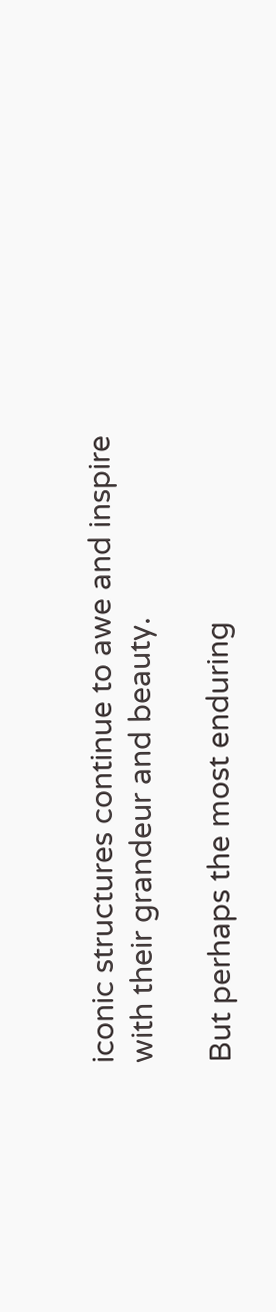iconic structures continue to awe and inspire with their grandeur and beauty.

But perhaps the most enduring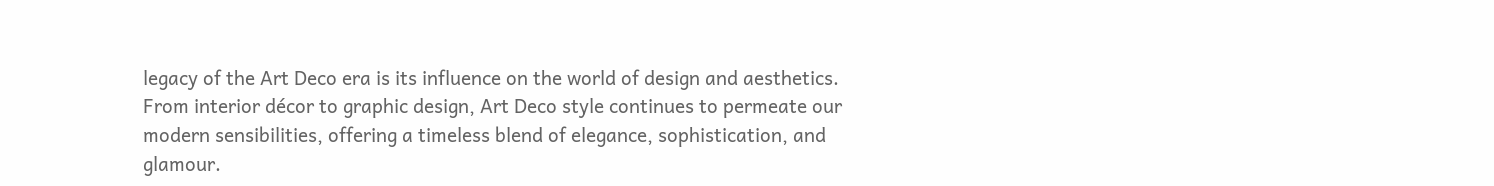legacy of the Art Deco era is its influence on the world of design and aesthetics. From interior décor to graphic design, Art Deco style continues to permeate our modern sensibilities, offering a timeless blend of elegance, sophistication, and glamour.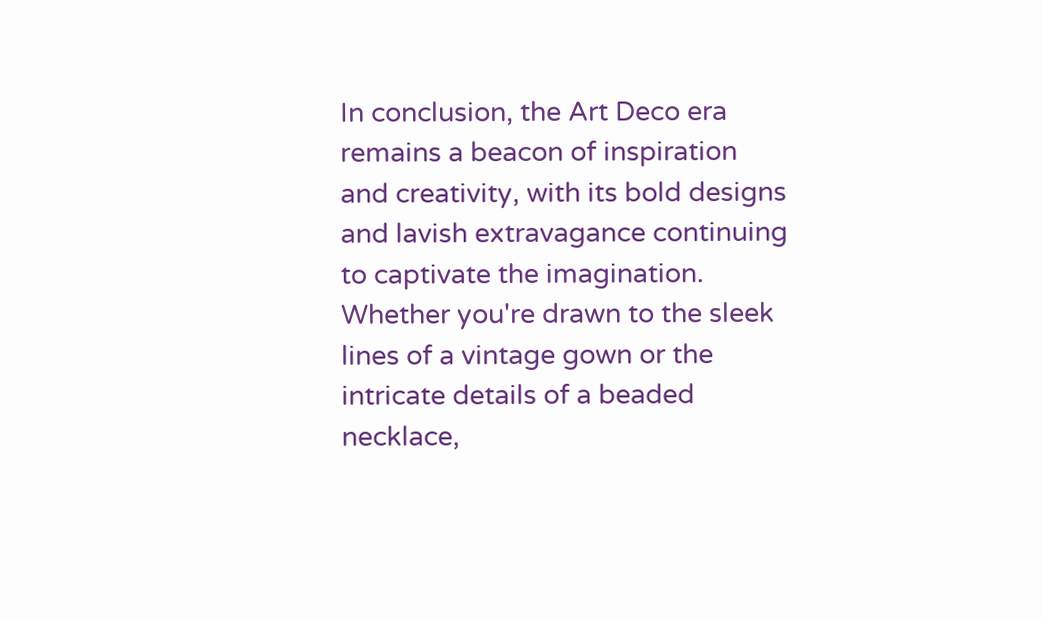In conclusion, the Art Deco era remains a beacon of inspiration and creativity, with its bold designs and lavish extravagance continuing to captivate the imagination. Whether you're drawn to the sleek lines of a vintage gown or the intricate details of a beaded necklace,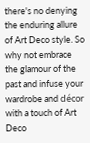there's no denying the enduring allure of Art Deco style. So why not embrace the glamour of the past and infuse your wardrobe and décor with a touch of Art Deco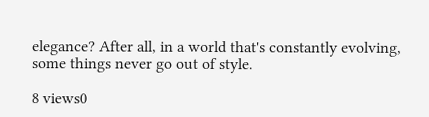elegance? After all, in a world that's constantly evolving, some things never go out of style.

8 views0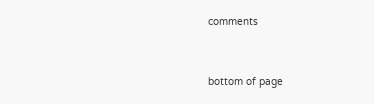comments


bottom of page